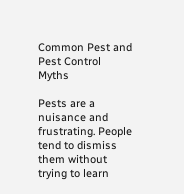Common Pest and Pest Control Myths

Pests are a nuisance and frustrating. People tend to dismiss them without trying to learn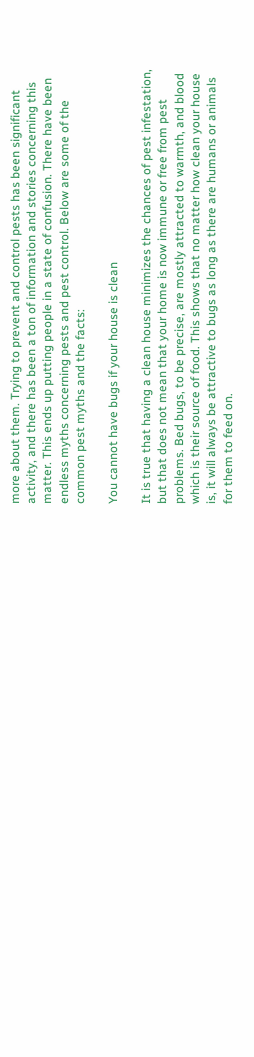more about them. Trying to prevent and control pests has been significant activity, and there has been a ton of information and stories concerning this matter. This ends up putting people in a state of confusion. There have been endless myths concerning pests and pest control. Below are some of the common pest myths and the facts:

You cannot have bugs if your house is clean

It is true that having a clean house minimizes the chances of pest infestation, but that does not mean that your home is now immune or free from pest problems. Bed bugs, to be precise, are mostly attracted to warmth, and blood which is their source of food. This shows that no matter how clean your house is, it will always be attractive to bugs as long as there are humans or animals for them to feed on.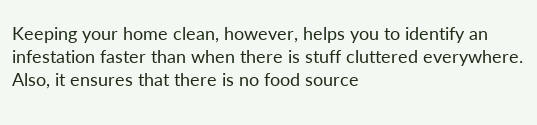Keeping your home clean, however, helps you to identify an infestation faster than when there is stuff cluttered everywhere. Also, it ensures that there is no food source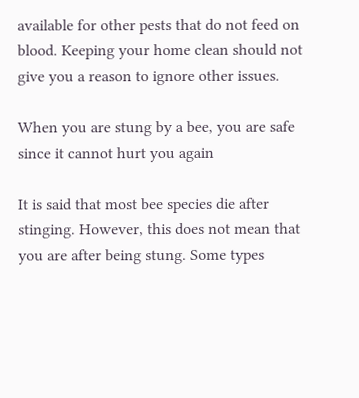available for other pests that do not feed on blood. Keeping your home clean should not give you a reason to ignore other issues.

When you are stung by a bee, you are safe since it cannot hurt you again

It is said that most bee species die after stinging. However, this does not mean that you are after being stung. Some types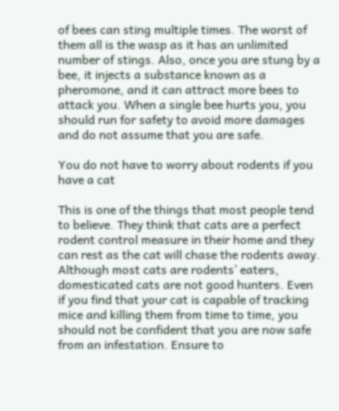of bees can sting multiple times. The worst of them all is the wasp as it has an unlimited number of stings. Also, once you are stung by a bee, it injects a substance known as a pheromone, and it can attract more bees to attack you. When a single bee hurts you, you should run for safety to avoid more damages and do not assume that you are safe.

You do not have to worry about rodents if you have a cat

This is one of the things that most people tend to believe. They think that cats are a perfect rodent control measure in their home and they can rest as the cat will chase the rodents away. Although most cats are rodents’ eaters, domesticated cats are not good hunters. Even if you find that your cat is capable of tracking mice and killing them from time to time, you should not be confident that you are now safe from an infestation. Ensure to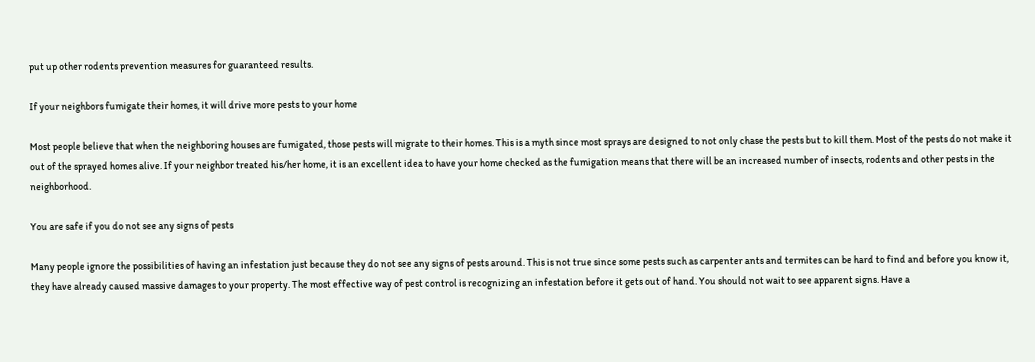put up other rodents prevention measures for guaranteed results.

If your neighbors fumigate their homes, it will drive more pests to your home

Most people believe that when the neighboring houses are fumigated, those pests will migrate to their homes. This is a myth since most sprays are designed to not only chase the pests but to kill them. Most of the pests do not make it out of the sprayed homes alive. If your neighbor treated his/her home, it is an excellent idea to have your home checked as the fumigation means that there will be an increased number of insects, rodents and other pests in the neighborhood.

You are safe if you do not see any signs of pests

Many people ignore the possibilities of having an infestation just because they do not see any signs of pests around. This is not true since some pests such as carpenter ants and termites can be hard to find and before you know it, they have already caused massive damages to your property. The most effective way of pest control is recognizing an infestation before it gets out of hand. You should not wait to see apparent signs. Have a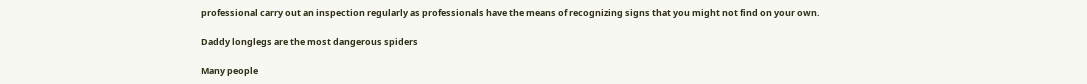professional carry out an inspection regularly as professionals have the means of recognizing signs that you might not find on your own.

Daddy longlegs are the most dangerous spiders

Many people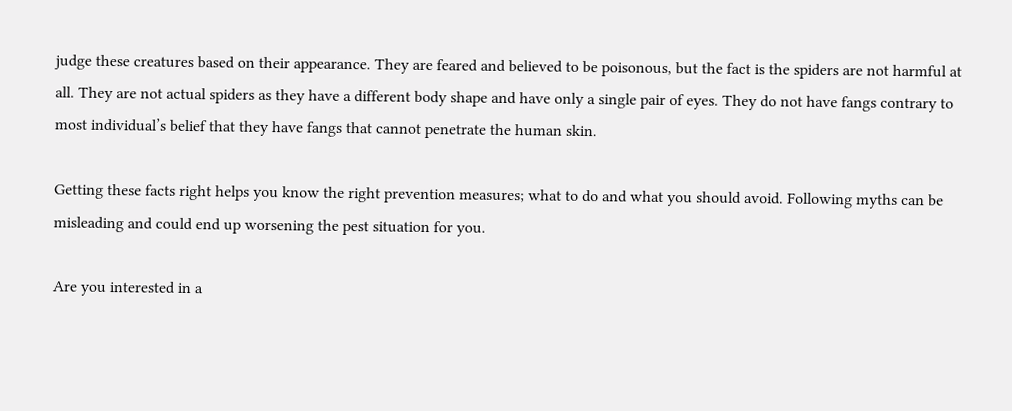judge these creatures based on their appearance. They are feared and believed to be poisonous, but the fact is the spiders are not harmful at all. They are not actual spiders as they have a different body shape and have only a single pair of eyes. They do not have fangs contrary to most individual’s belief that they have fangs that cannot penetrate the human skin.

Getting these facts right helps you know the right prevention measures; what to do and what you should avoid. Following myths can be misleading and could end up worsening the pest situation for you.

Are you interested in a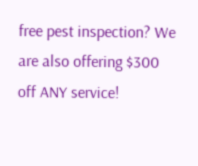free pest inspection? We are also offering $300 off ANY service!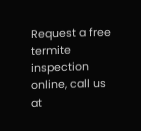Request a free termite inspection online, call us at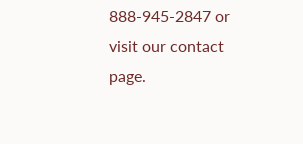888-945-2847 or visit our contact page.